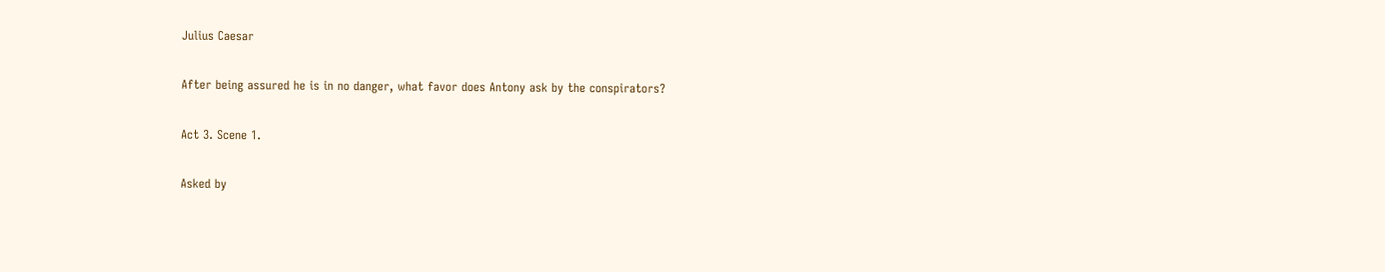Julius Caesar

After being assured he is in no danger, what favor does Antony ask by the conspirators?

Act 3. Scene 1.

Asked by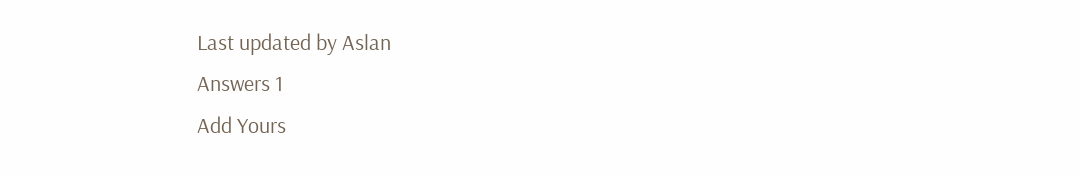Last updated by Aslan
Answers 1
Add Yours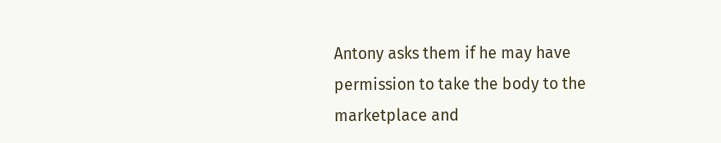Antony asks them if he may have permission to take the body to the marketplace and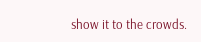show it to the crowds.